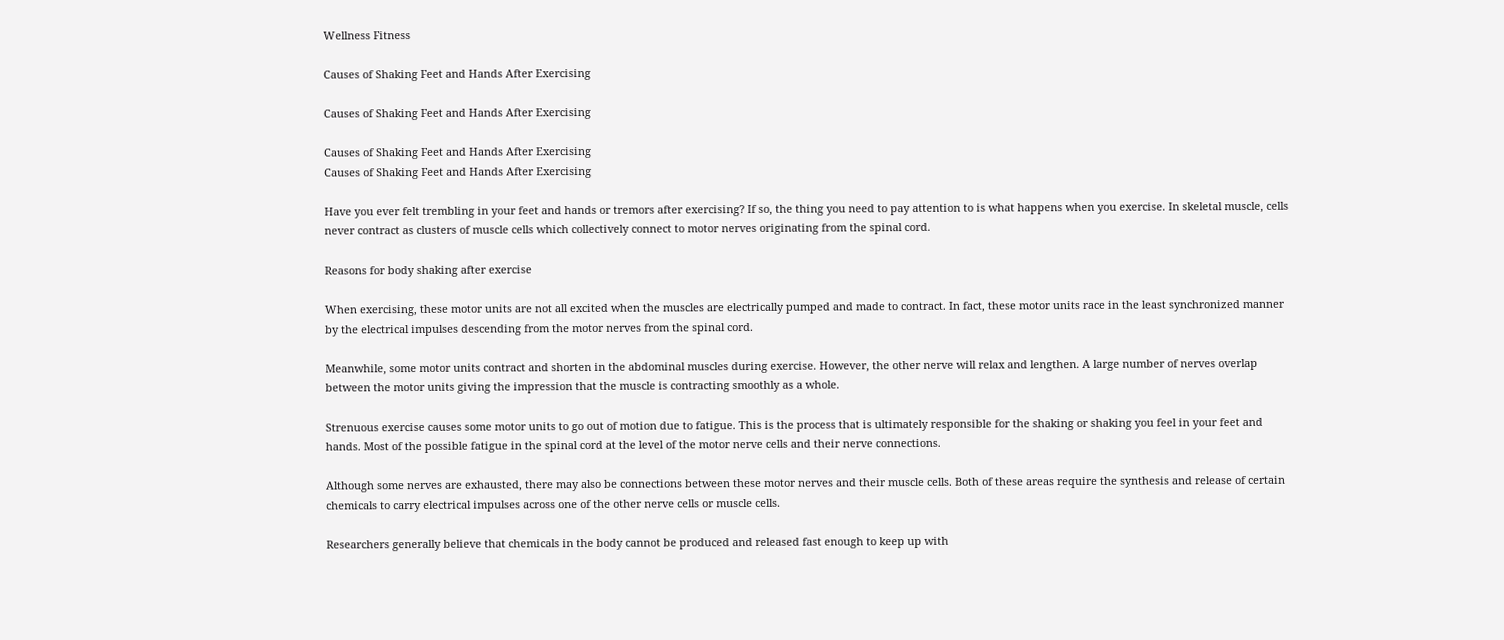Wellness Fitness

Causes of Shaking Feet and Hands After Exercising

Causes of Shaking Feet and Hands After Exercising

Causes of Shaking Feet and Hands After Exercising
Causes of Shaking Feet and Hands After Exercising

Have you ever felt trembling in your feet and hands or tremors after exercising? If so, the thing you need to pay attention to is what happens when you exercise. In skeletal muscle, cells never contract as clusters of muscle cells which collectively connect to motor nerves originating from the spinal cord.

Reasons for body shaking after exercise

When exercising, these motor units are not all excited when the muscles are electrically pumped and made to contract. In fact, these motor units race in the least synchronized manner by the electrical impulses descending from the motor nerves from the spinal cord.

Meanwhile, some motor units contract and shorten in the abdominal muscles during exercise. However, the other nerve will relax and lengthen. A large number of nerves overlap between the motor units giving the impression that the muscle is contracting smoothly as a whole.

Strenuous exercise causes some motor units to go out of motion due to fatigue. This is the process that is ultimately responsible for the shaking or shaking you feel in your feet and hands. Most of the possible fatigue in the spinal cord at the level of the motor nerve cells and their nerve connections.

Although some nerves are exhausted, there may also be connections between these motor nerves and their muscle cells. Both of these areas require the synthesis and release of certain chemicals to carry electrical impulses across one of the other nerve cells or muscle cells.

Researchers generally believe that chemicals in the body cannot be produced and released fast enough to keep up with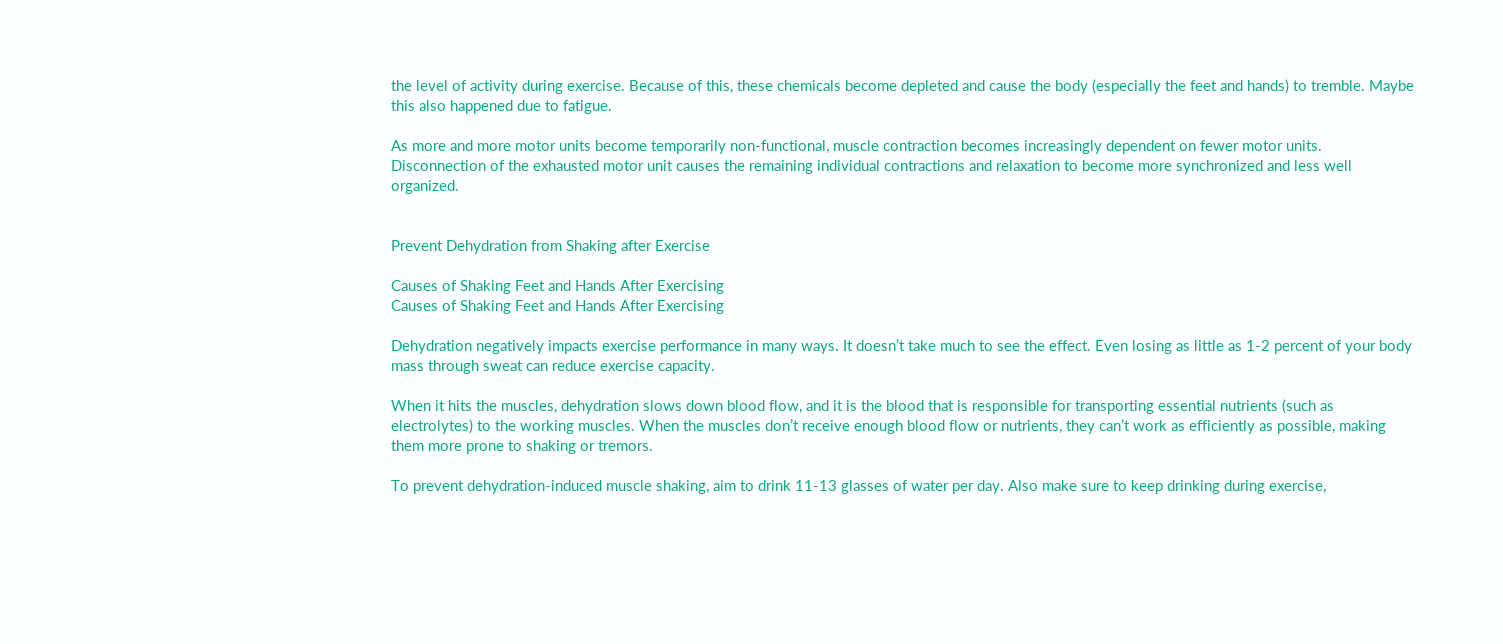the level of activity during exercise. Because of this, these chemicals become depleted and cause the body (especially the feet and hands) to tremble. Maybe this also happened due to fatigue.

As more and more motor units become temporarily non-functional, muscle contraction becomes increasingly dependent on fewer motor units. Disconnection of the exhausted motor unit causes the remaining individual contractions and relaxation to become more synchronized and less well organized.


Prevent Dehydration from Shaking after Exercise

Causes of Shaking Feet and Hands After Exercising
Causes of Shaking Feet and Hands After Exercising

Dehydration negatively impacts exercise performance in many ways. It doesn’t take much to see the effect. Even losing as little as 1-2 percent of your body mass through sweat can reduce exercise capacity.

When it hits the muscles, dehydration slows down blood flow, and it is the blood that is responsible for transporting essential nutrients (such as electrolytes) to the working muscles. When the muscles don’t receive enough blood flow or nutrients, they can’t work as efficiently as possible, making them more prone to shaking or tremors.

To prevent dehydration-induced muscle shaking, aim to drink 11-13 glasses of water per day. Also make sure to keep drinking during exercise,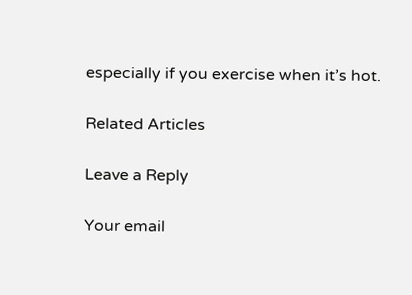especially if you exercise when it’s hot.

Related Articles

Leave a Reply

Your email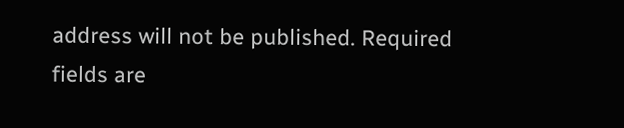address will not be published. Required fields are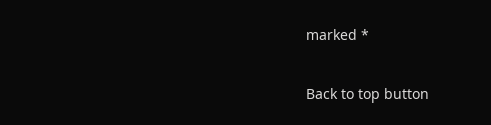marked *

Back to top button